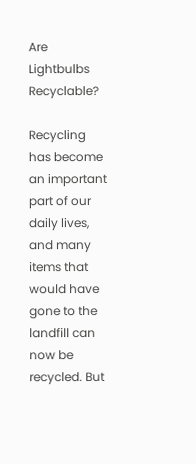Are Lightbulbs Recyclable?

Recycling has become an important part of our daily lives, and many items that would have gone to the landfill can now be recycled. But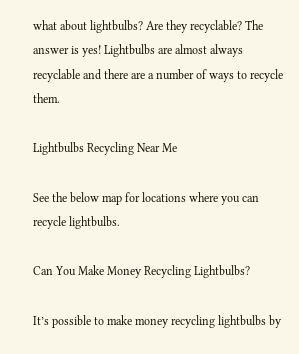what about lightbulbs? Are they recyclable? The answer is yes! Lightbulbs are almost always recyclable and there are a number of ways to recycle them.

Lightbulbs Recycling Near Me

See the below map for locations where you can recycle lightbulbs.

Can You Make Money Recycling Lightbulbs?

It’s possible to make money recycling lightbulbs by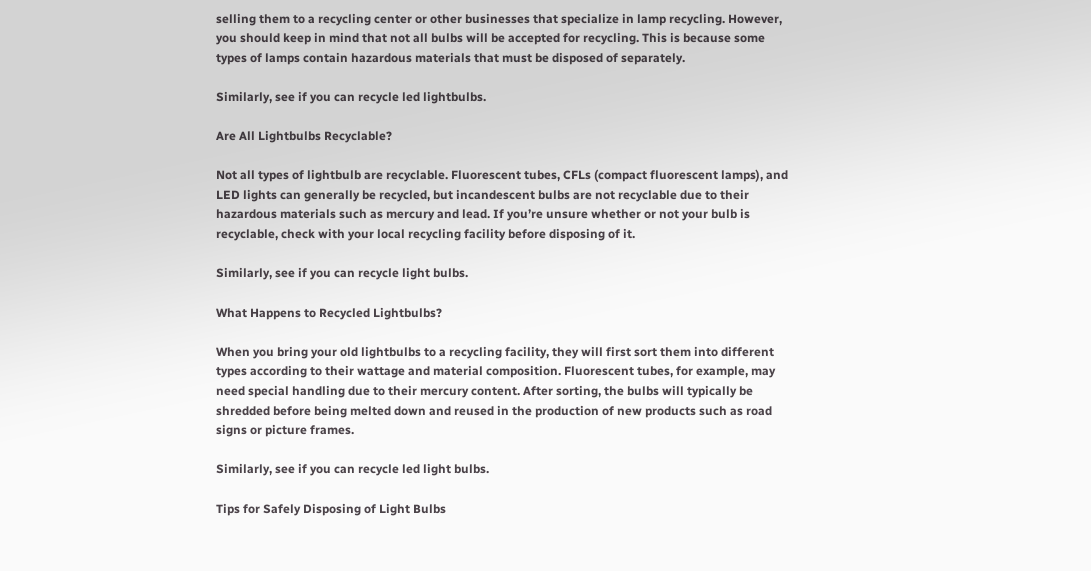selling them to a recycling center or other businesses that specialize in lamp recycling. However, you should keep in mind that not all bulbs will be accepted for recycling. This is because some types of lamps contain hazardous materials that must be disposed of separately.

Similarly, see if you can recycle led lightbulbs.

Are All Lightbulbs Recyclable?

Not all types of lightbulb are recyclable. Fluorescent tubes, CFLs (compact fluorescent lamps), and LED lights can generally be recycled, but incandescent bulbs are not recyclable due to their hazardous materials such as mercury and lead. If you’re unsure whether or not your bulb is recyclable, check with your local recycling facility before disposing of it.

Similarly, see if you can recycle light bulbs.

What Happens to Recycled Lightbulbs?

When you bring your old lightbulbs to a recycling facility, they will first sort them into different types according to their wattage and material composition. Fluorescent tubes, for example, may need special handling due to their mercury content. After sorting, the bulbs will typically be shredded before being melted down and reused in the production of new products such as road signs or picture frames.

Similarly, see if you can recycle led light bulbs.

Tips for Safely Disposing of Light Bulbs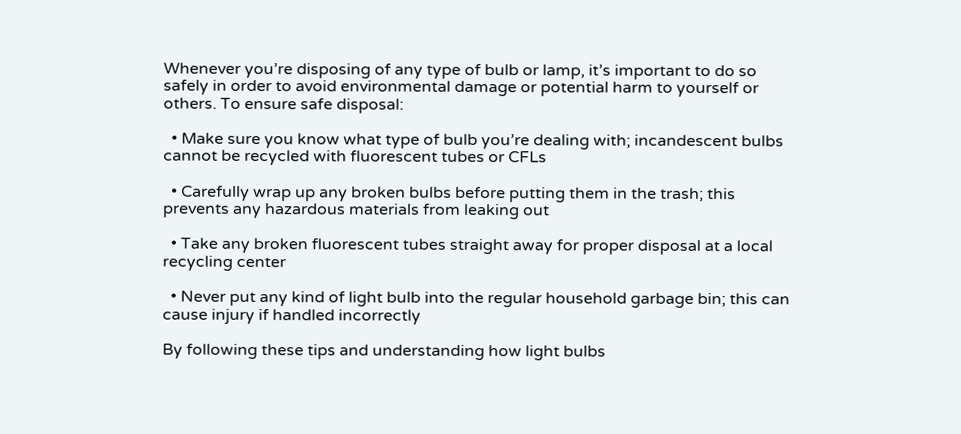Whenever you’re disposing of any type of bulb or lamp, it’s important to do so safely in order to avoid environmental damage or potential harm to yourself or others. To ensure safe disposal:

  • Make sure you know what type of bulb you’re dealing with; incandescent bulbs cannot be recycled with fluorescent tubes or CFLs

  • Carefully wrap up any broken bulbs before putting them in the trash; this prevents any hazardous materials from leaking out

  • Take any broken fluorescent tubes straight away for proper disposal at a local recycling center

  • Never put any kind of light bulb into the regular household garbage bin; this can cause injury if handled incorrectly

By following these tips and understanding how light bulbs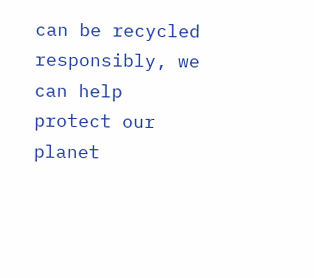can be recycled responsibly, we can help protect our planet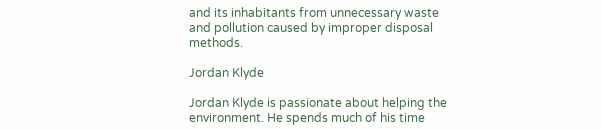and its inhabitants from unnecessary waste and pollution caused by improper disposal methods.

Jordan Klyde

Jordan Klyde is passionate about helping the environment. He spends much of his time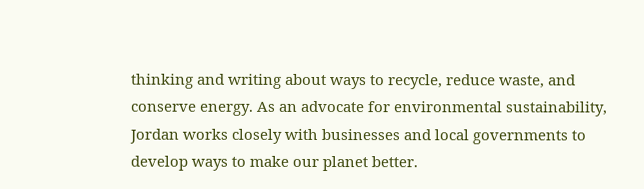thinking and writing about ways to recycle, reduce waste, and conserve energy. As an advocate for environmental sustainability, Jordan works closely with businesses and local governments to develop ways to make our planet better.